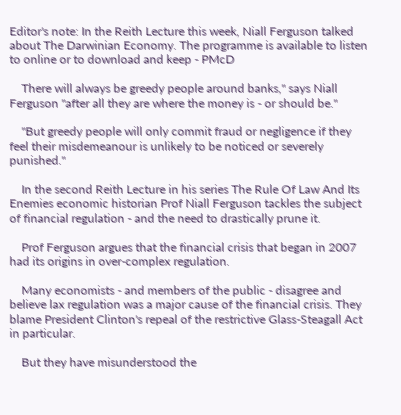Editor's note: In the Reith Lecture this week, Niall Ferguson talked about The Darwinian Economy. The programme is available to listen to online or to download and keep - PMcD

    There will always be greedy people around banks," says Niall Ferguson "after all they are where the money is - or should be."

    "But greedy people will only commit fraud or negligence if they feel their misdemeanour is unlikely to be noticed or severely punished."

    In the second Reith Lecture in his series The Rule Of Law And Its Enemies economic historian Prof Niall Ferguson tackles the subject of financial regulation - and the need to drastically prune it.

    Prof Ferguson argues that the financial crisis that began in 2007 had its origins in over-complex regulation.

    Many economists - and members of the public - disagree and believe lax regulation was a major cause of the financial crisis. They blame President Clinton's repeal of the restrictive Glass-Steagall Act in particular.

    But they have misunderstood the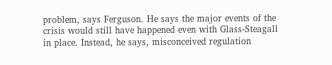problem, says Ferguson. He says the major events of the crisis would still have happened even with Glass-Steagall in place. Instead, he says, misconceived regulation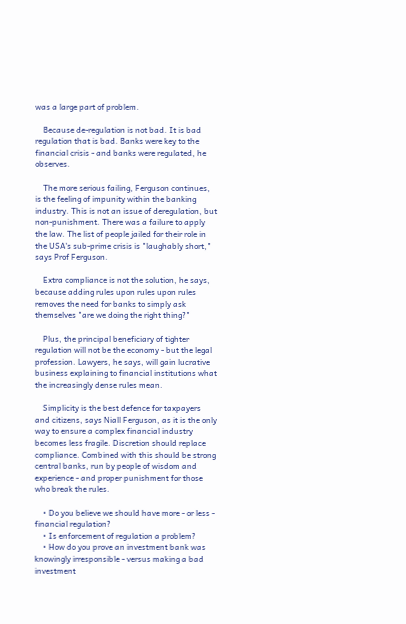was a large part of problem.

    Because de-regulation is not bad. It is bad regulation that is bad. Banks were key to the financial crisis - and banks were regulated, he observes.

    The more serious failing, Ferguson continues, is the feeling of impunity within the banking industry. This is not an issue of deregulation, but non-punishment. There was a failure to apply the law. The list of people jailed for their role in the USA's sub-prime crisis is "laughably short," says Prof Ferguson.

    Extra compliance is not the solution, he says, because adding rules upon rules upon rules removes the need for banks to simply ask themselves "are we doing the right thing?"

    Plus, the principal beneficiary of tighter regulation will not be the economy - but the legal profession. Lawyers, he says, will gain lucrative business explaining to financial institutions what the increasingly dense rules mean.

    Simplicity is the best defence for taxpayers and citizens, says Niall Ferguson, as it is the only way to ensure a complex financial industry becomes less fragile. Discretion should replace compliance. Combined with this should be strong central banks, run by people of wisdom and experience - and proper punishment for those who break the rules.

    • Do you believe we should have more - or less - financial regulation?
    • Is enforcement of regulation a problem?
    • How do you prove an investment bank was knowingly irresponsible - versus making a bad investment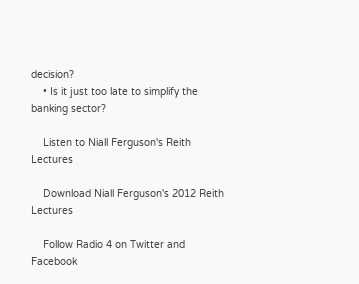decision?
    • Is it just too late to simplify the banking sector?

    Listen to Niall Ferguson's Reith Lectures

    Download Niall Ferguson's 2012 Reith Lectures

    Follow Radio 4 on Twitter and Facebook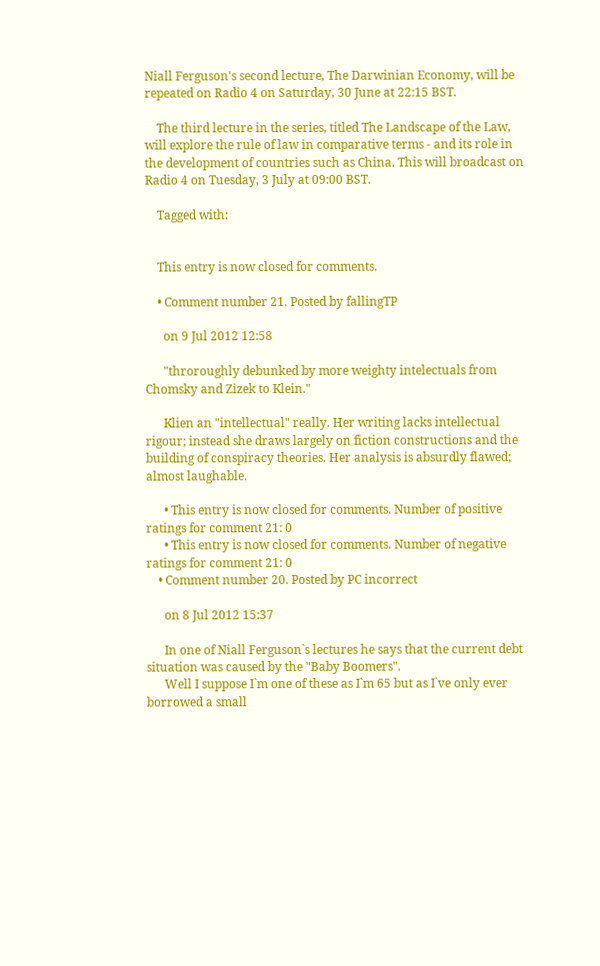Niall Ferguson's second lecture, The Darwinian Economy, will be repeated on Radio 4 on Saturday, 30 June at 22:15 BST.

    The third lecture in the series, titled The Landscape of the Law, will explore the rule of law in comparative terms - and its role in the development of countries such as China. This will broadcast on Radio 4 on Tuesday, 3 July at 09:00 BST.

    Tagged with:


    This entry is now closed for comments.

    • Comment number 21. Posted by fallingTP

      on 9 Jul 2012 12:58

      "throroughly debunked by more weighty intelectuals from Chomsky and Zizek to Klein."

      Klien an "intellectual" really. Her writing lacks intellectual rigour; instead she draws largely on fiction constructions and the building of conspiracy theories. Her analysis is absurdly flawed; almost laughable.

      • This entry is now closed for comments. Number of positive ratings for comment 21: 0
      • This entry is now closed for comments. Number of negative ratings for comment 21: 0
    • Comment number 20. Posted by PC incorrect

      on 8 Jul 2012 15:37

      In one of Niall Ferguson`s lectures he says that the current debt situation was caused by the "Baby Boomers".
      Well I suppose I`m one of these as I`m 65 but as I`ve only ever borrowed a small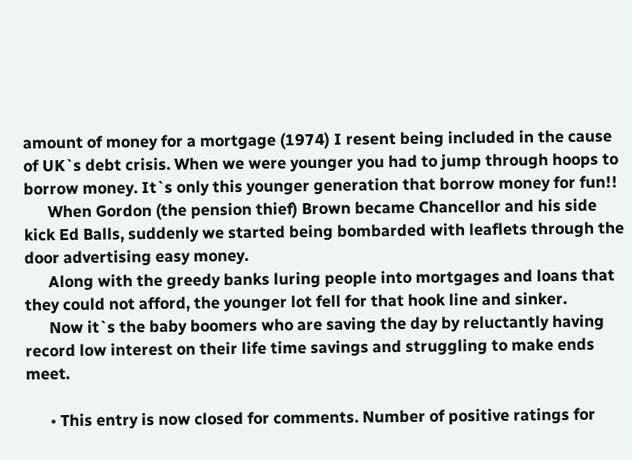amount of money for a mortgage (1974) I resent being included in the cause of UK`s debt crisis. When we were younger you had to jump through hoops to borrow money. It`s only this younger generation that borrow money for fun!!
      When Gordon (the pension thief) Brown became Chancellor and his side kick Ed Balls, suddenly we started being bombarded with leaflets through the door advertising easy money.
      Along with the greedy banks luring people into mortgages and loans that they could not afford, the younger lot fell for that hook line and sinker.
      Now it`s the baby boomers who are saving the day by reluctantly having record low interest on their life time savings and struggling to make ends meet.

      • This entry is now closed for comments. Number of positive ratings for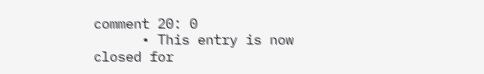comment 20: 0
      • This entry is now closed for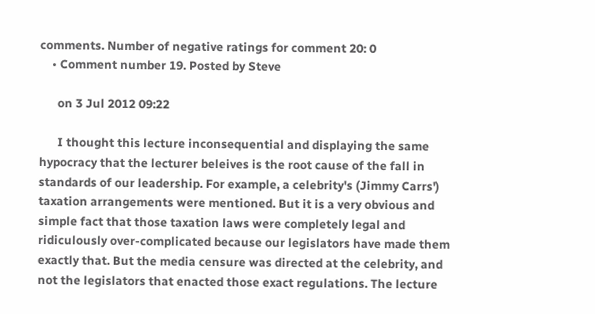comments. Number of negative ratings for comment 20: 0
    • Comment number 19. Posted by Steve

      on 3 Jul 2012 09:22

      I thought this lecture inconsequential and displaying the same hypocracy that the lecturer beleives is the root cause of the fall in standards of our leadership. For example, a celebrity's (Jimmy Carrs') taxation arrangements were mentioned. But it is a very obvious and simple fact that those taxation laws were completely legal and ridiculously over-complicated because our legislators have made them exactly that. But the media censure was directed at the celebrity, and not the legislators that enacted those exact regulations. The lecture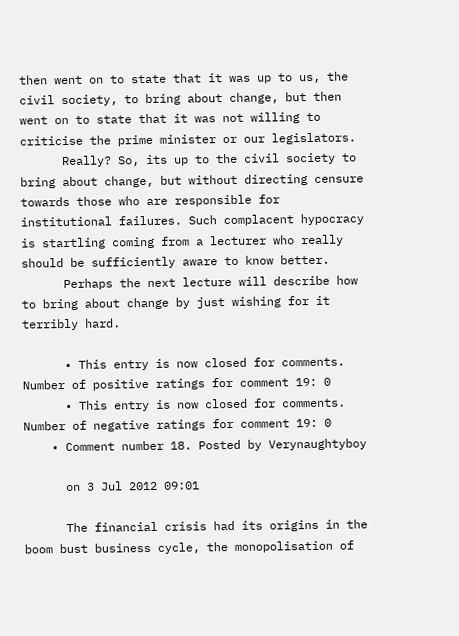then went on to state that it was up to us, the civil society, to bring about change, but then went on to state that it was not willing to criticise the prime minister or our legislators.
      Really? So, its up to the civil society to bring about change, but without directing censure towards those who are responsible for institutional failures. Such complacent hypocracy is startling coming from a lecturer who really should be sufficiently aware to know better.
      Perhaps the next lecture will describe how to bring about change by just wishing for it terribly hard.

      • This entry is now closed for comments. Number of positive ratings for comment 19: 0
      • This entry is now closed for comments. Number of negative ratings for comment 19: 0
    • Comment number 18. Posted by Verynaughtyboy

      on 3 Jul 2012 09:01

      The financial crisis had its origins in the boom bust business cycle, the monopolisation of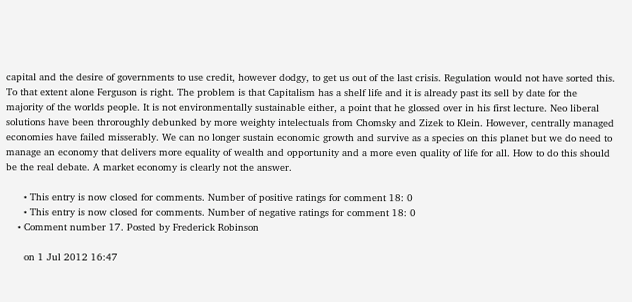capital and the desire of governments to use credit, however dodgy, to get us out of the last crisis. Regulation would not have sorted this. To that extent alone Ferguson is right. The problem is that Capitalism has a shelf life and it is already past its sell by date for the majority of the worlds people. It is not environmentally sustainable either, a point that he glossed over in his first lecture. Neo liberal solutions have been throroughly debunked by more weighty intelectuals from Chomsky and Zizek to Klein. However, centrally managed economies have failed misserably. We can no longer sustain economic growth and survive as a species on this planet but we do need to manage an economy that delivers more equality of wealth and opportunity and a more even quality of life for all. How to do this should be the real debate. A market economy is clearly not the answer.

      • This entry is now closed for comments. Number of positive ratings for comment 18: 0
      • This entry is now closed for comments. Number of negative ratings for comment 18: 0
    • Comment number 17. Posted by Frederick Robinson

      on 1 Jul 2012 16:47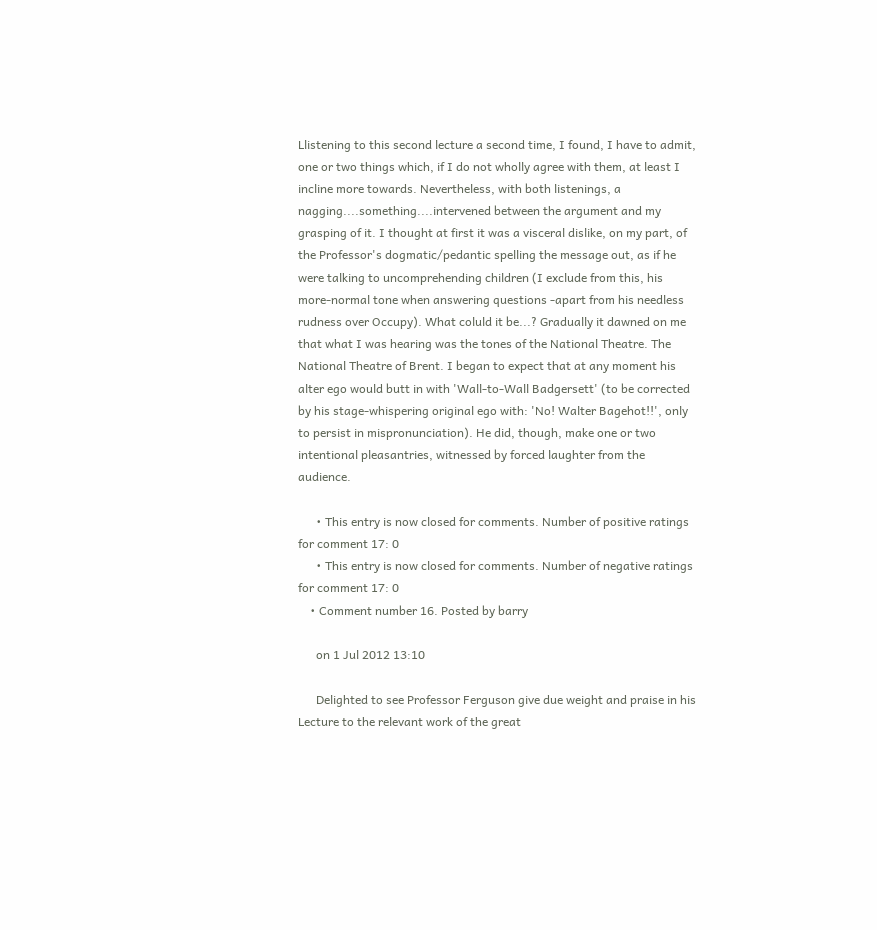Llistening to this second lecture a second time, I found, I have to admit, one or two things which, if I do not wholly agree with them, at least I incline more towards. Nevertheless, with both listenings, a nagging....something....intervened between the argument and my grasping of it. I thought at first it was a visceral dislike, on my part, of the Professor's dogmatic/pedantic spelling the message out, as if he were talking to uncomprehending children (I exclude from this, his more-normal tone when answering questions -apart from his needless rudness over Occupy). What coluld it be...? Gradually it dawned on me that what I was hearing was the tones of the National Theatre. The National Theatre of Brent. I began to expect that at any moment his alter ego would butt in with 'Wall-to-Wall Badgersett' (to be corrected by his stage-whispering original ego with: 'No! Walter Bagehot!!', only to persist in mispronunciation). He did, though, make one or two intentional pleasantries, witnessed by forced laughter from the audience.

      • This entry is now closed for comments. Number of positive ratings for comment 17: 0
      • This entry is now closed for comments. Number of negative ratings for comment 17: 0
    • Comment number 16. Posted by barry

      on 1 Jul 2012 13:10

      Delighted to see Professor Ferguson give due weight and praise in his Lecture to the relevant work of the great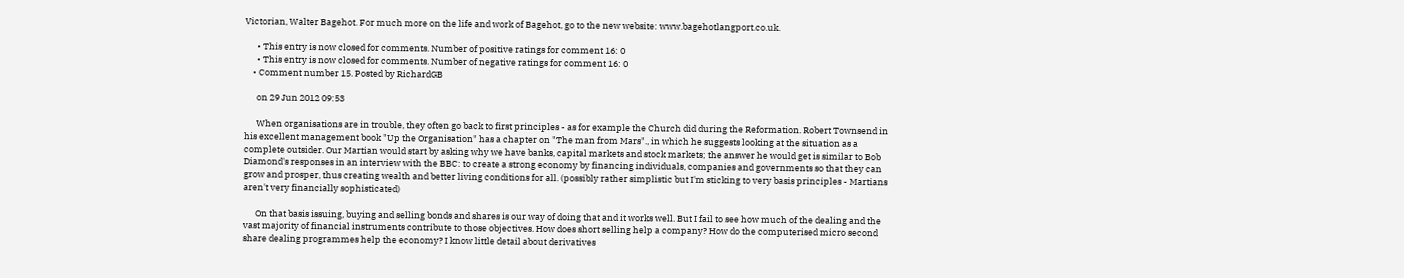Victorian, Walter Bagehot. For much more on the life and work of Bagehot, go to the new website: www.bagehotlangport.co.uk.

      • This entry is now closed for comments. Number of positive ratings for comment 16: 0
      • This entry is now closed for comments. Number of negative ratings for comment 16: 0
    • Comment number 15. Posted by RichardGB

      on 29 Jun 2012 09:53

      When organisations are in trouble, they often go back to first principles - as for example the Church did during the Reformation. Robert Townsend in his excellent management book "Up the Organisation" has a chapter on "The man from Mars"., in which he suggests looking at the situation as a complete outsider. Our Martian would start by asking why we have banks, capital markets and stock markets; the answer he would get is similar to Bob Diamond's responses in an interview with the BBC: to create a strong economy by financing individuals, companies and governments so that they can grow and prosper, thus creating wealth and better living conditions for all. (possibly rather simplistic but I'm sticking to very basis principles - Martians aren't very financially sophisticated)

      On that basis issuing, buying and selling bonds and shares is our way of doing that and it works well. But I fail to see how much of the dealing and the vast majority of financial instruments contribute to those objectives. How does short selling help a company? How do the computerised micro second share dealing programmes help the economy? I know little detail about derivatives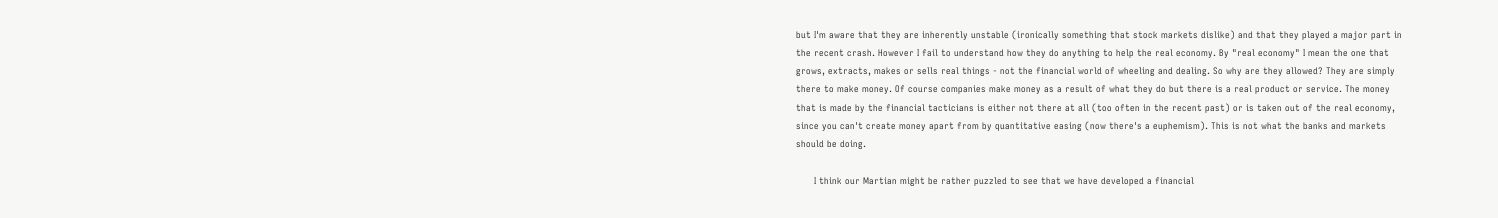but I'm aware that they are inherently unstable (ironically something that stock markets dislike) and that they played a major part in the recent crash. However I fail to understand how they do anything to help the real economy. By "real economy" I mean the one that grows, extracts, makes or sells real things - not the financial world of wheeling and dealing. So why are they allowed? They are simply there to make money. Of course companies make money as a result of what they do but there is a real product or service. The money that is made by the financial tacticians is either not there at all (too often in the recent past) or is taken out of the real economy, since you can't create money apart from by quantitative easing (now there's a euphemism). This is not what the banks and markets should be doing.

      I think our Martian might be rather puzzled to see that we have developed a financial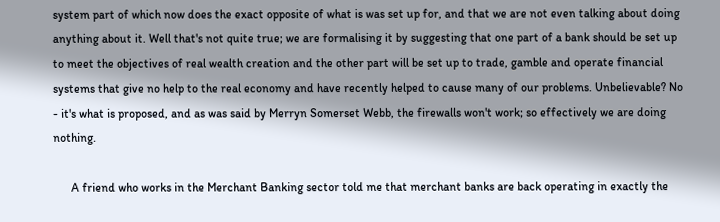system part of which now does the exact opposite of what is was set up for, and that we are not even talking about doing anything about it. Well that's not quite true; we are formalising it by suggesting that one part of a bank should be set up to meet the objectives of real wealth creation and the other part will be set up to trade, gamble and operate financial systems that give no help to the real economy and have recently helped to cause many of our problems. Unbelievable? No - it's what is proposed, and as was said by Merryn Somerset Webb, the firewalls won't work; so effectively we are doing nothing.

      A friend who works in the Merchant Banking sector told me that merchant banks are back operating in exactly the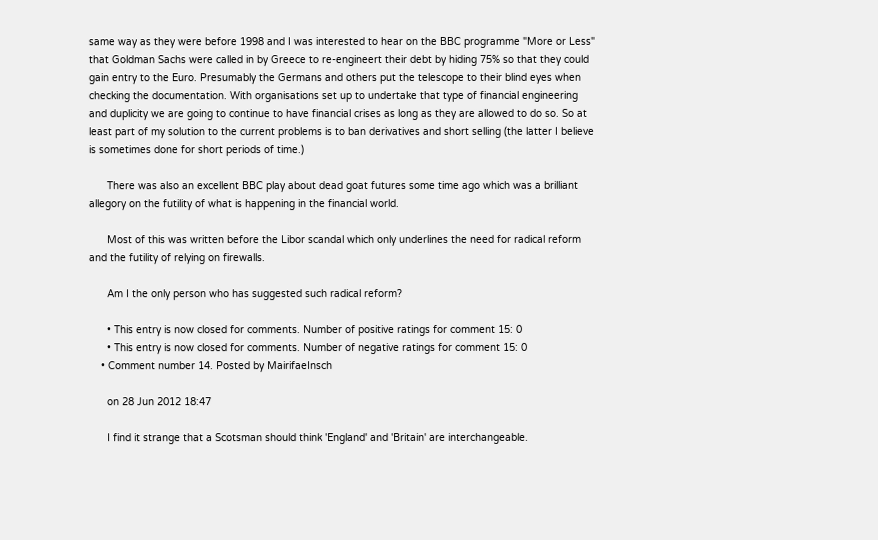same way as they were before 1998 and I was interested to hear on the BBC programme "More or Less" that Goldman Sachs were called in by Greece to re-engineert their debt by hiding 75% so that they could gain entry to the Euro. Presumably the Germans and others put the telescope to their blind eyes when checking the documentation. With organisations set up to undertake that type of financial engineering and duplicity we are going to continue to have financial crises as long as they are allowed to do so. So at least part of my solution to the current problems is to ban derivatives and short selling (the latter I believe is sometimes done for short periods of time.)

      There was also an excellent BBC play about dead goat futures some time ago which was a brilliant allegory on the futility of what is happening in the financial world.

      Most of this was written before the Libor scandal which only underlines the need for radical reform and the futility of relying on firewalls.

      Am I the only person who has suggested such radical reform?

      • This entry is now closed for comments. Number of positive ratings for comment 15: 0
      • This entry is now closed for comments. Number of negative ratings for comment 15: 0
    • Comment number 14. Posted by MairifaeInsch

      on 28 Jun 2012 18:47

      I find it strange that a Scotsman should think 'England' and 'Britain' are interchangeable.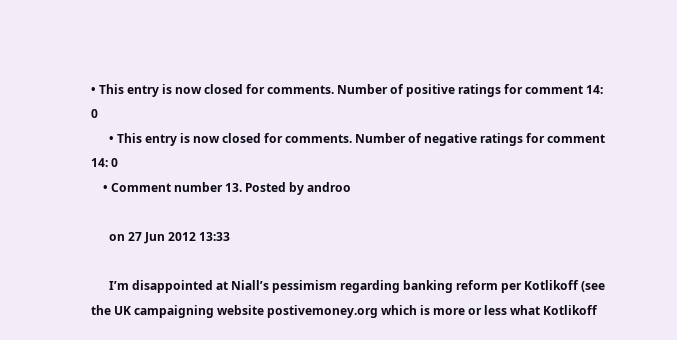• This entry is now closed for comments. Number of positive ratings for comment 14: 0
      • This entry is now closed for comments. Number of negative ratings for comment 14: 0
    • Comment number 13. Posted by androo

      on 27 Jun 2012 13:33

      I’m disappointed at Niall’s pessimism regarding banking reform per Kotlikoff (see the UK campaigning website postivemoney.org which is more or less what Kotlikoff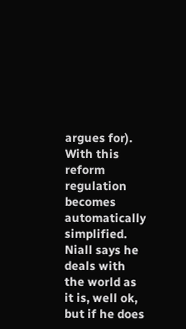argues for). With this reform regulation becomes automatically simplified. Niall says he deals with the world as it is, well ok, but if he does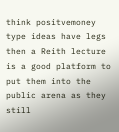think positvemoney type ideas have legs then a Reith lecture is a good platform to put them into the public arena as they still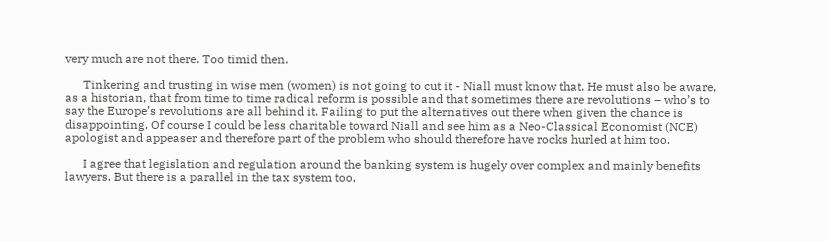very much are not there. Too timid then.

      Tinkering and trusting in wise men (women) is not going to cut it - Niall must know that. He must also be aware, as a historian, that from time to time radical reform is possible and that sometimes there are revolutions – who’s to say the Europe’s revolutions are all behind it. Failing to put the alternatives out there when given the chance is disappointing. Of course I could be less charitable toward Niall and see him as a Neo-Classical Economist (NCE) apologist and appeaser and therefore part of the problem who should therefore have rocks hurled at him too.

      I agree that legislation and regulation around the banking system is hugely over complex and mainly benefits lawyers. But there is a parallel in the tax system too,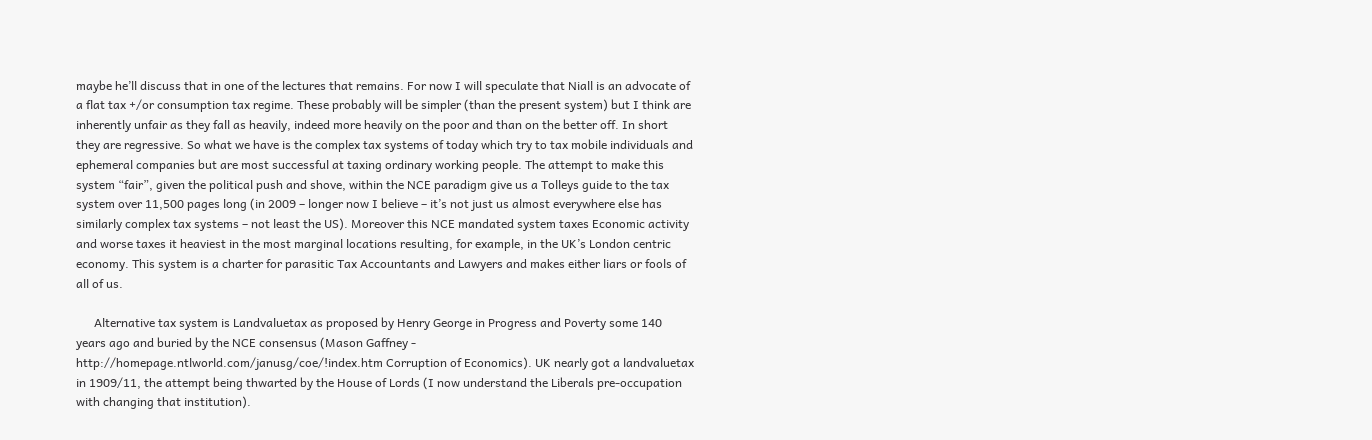maybe he’ll discuss that in one of the lectures that remains. For now I will speculate that Niall is an advocate of a flat tax +/or consumption tax regime. These probably will be simpler (than the present system) but I think are inherently unfair as they fall as heavily, indeed more heavily on the poor and than on the better off. In short they are regressive. So what we have is the complex tax systems of today which try to tax mobile individuals and ephemeral companies but are most successful at taxing ordinary working people. The attempt to make this system “fair”, given the political push and shove, within the NCE paradigm give us a Tolleys guide to the tax system over 11,500 pages long (in 2009 – longer now I believe – it’s not just us almost everywhere else has similarly complex tax systems – not least the US). Moreover this NCE mandated system taxes Economic activity and worse taxes it heaviest in the most marginal locations resulting, for example, in the UK’s London centric economy. This system is a charter for parasitic Tax Accountants and Lawyers and makes either liars or fools of all of us.

      Alternative tax system is Landvaluetax as proposed by Henry George in Progress and Poverty some 140 years ago and buried by the NCE consensus (Mason Gaffney - http://homepage.ntlworld.com/janusg/coe/!index.htm Corruption of Economics). UK nearly got a landvaluetax in 1909/11, the attempt being thwarted by the House of Lords (I now understand the Liberals pre-occupation with changing that institution).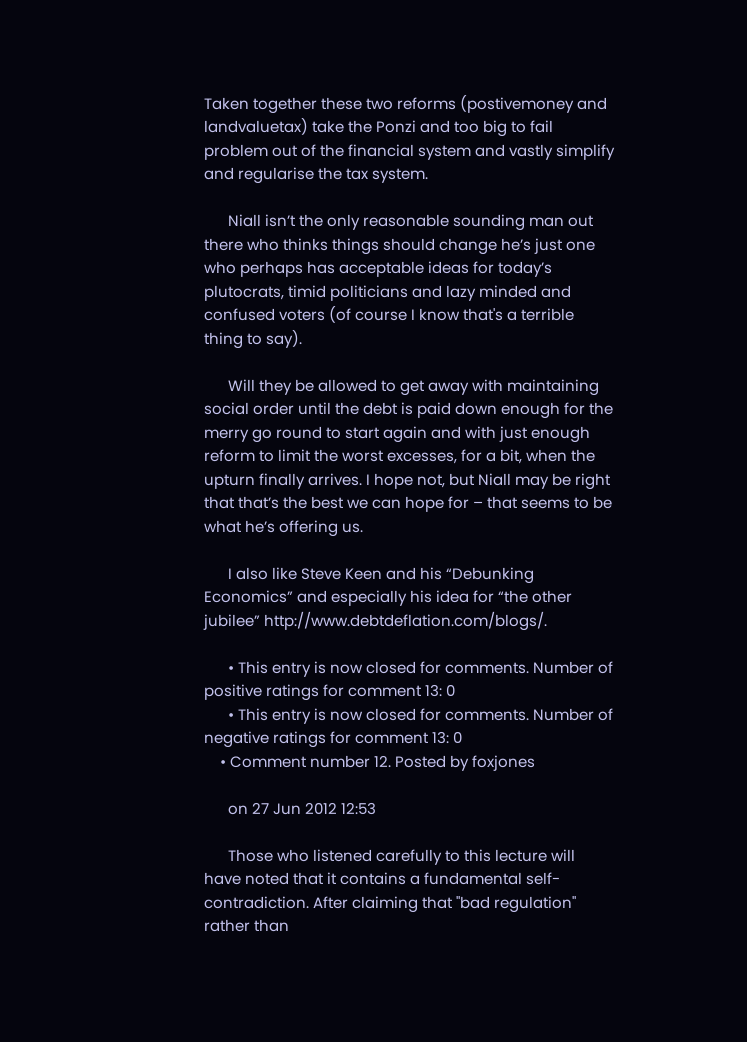Taken together these two reforms (postivemoney and landvaluetax) take the Ponzi and too big to fail problem out of the financial system and vastly simplify and regularise the tax system.

      Niall isn’t the only reasonable sounding man out there who thinks things should change he’s just one who perhaps has acceptable ideas for today’s plutocrats, timid politicians and lazy minded and confused voters (of course I know that's a terrible thing to say).

      Will they be allowed to get away with maintaining social order until the debt is paid down enough for the merry go round to start again and with just enough reform to limit the worst excesses, for a bit, when the upturn finally arrives. I hope not, but Niall may be right that that’s the best we can hope for – that seems to be what he’s offering us.

      I also like Steve Keen and his “Debunking Economics” and especially his idea for “the other jubilee” http://www.debtdeflation.com/blogs/.

      • This entry is now closed for comments. Number of positive ratings for comment 13: 0
      • This entry is now closed for comments. Number of negative ratings for comment 13: 0
    • Comment number 12. Posted by foxjones

      on 27 Jun 2012 12:53

      Those who listened carefully to this lecture will have noted that it contains a fundamental self-contradiction. After claiming that "bad regulation" rather than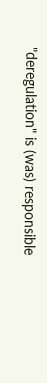"deregulation" is (was) responsible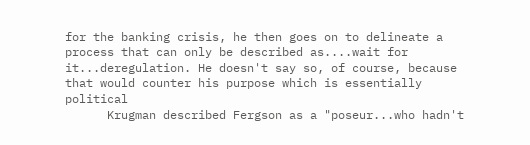for the banking crisis, he then goes on to delineate a process that can only be described as....wait for it...deregulation. He doesn't say so, of course, because that would counter his purpose which is essentially political
      Krugman described Fergson as a "poseur...who hadn't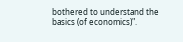bothered to understand the basics (of economics)".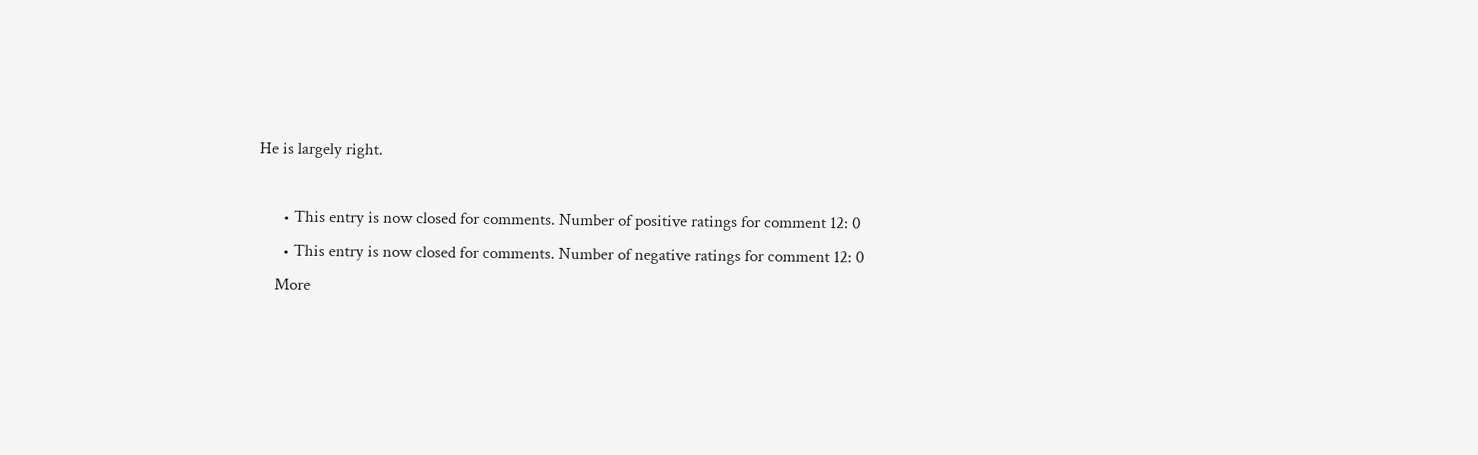He is largely right.

      • This entry is now closed for comments. Number of positive ratings for comment 12: 0
      • This entry is now closed for comments. Number of negative ratings for comment 12: 0
    More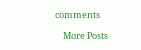comments

    More Posts